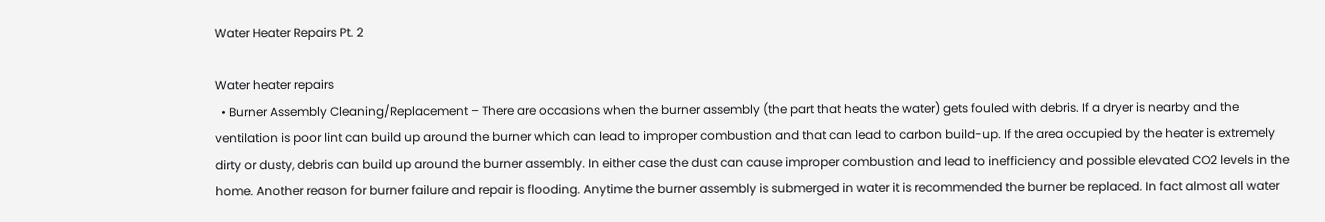Water Heater Repairs Pt. 2

Water heater repairs
  • Burner Assembly Cleaning/Replacement – There are occasions when the burner assembly (the part that heats the water) gets fouled with debris. If a dryer is nearby and the ventilation is poor lint can build up around the burner which can lead to improper combustion and that can lead to carbon build-up. If the area occupied by the heater is extremely dirty or dusty, debris can build up around the burner assembly. In either case the dust can cause improper combustion and lead to inefficiency and possible elevated CO2 levels in the home. Another reason for burner failure and repair is flooding. Anytime the burner assembly is submerged in water it is recommended the burner be replaced. In fact almost all water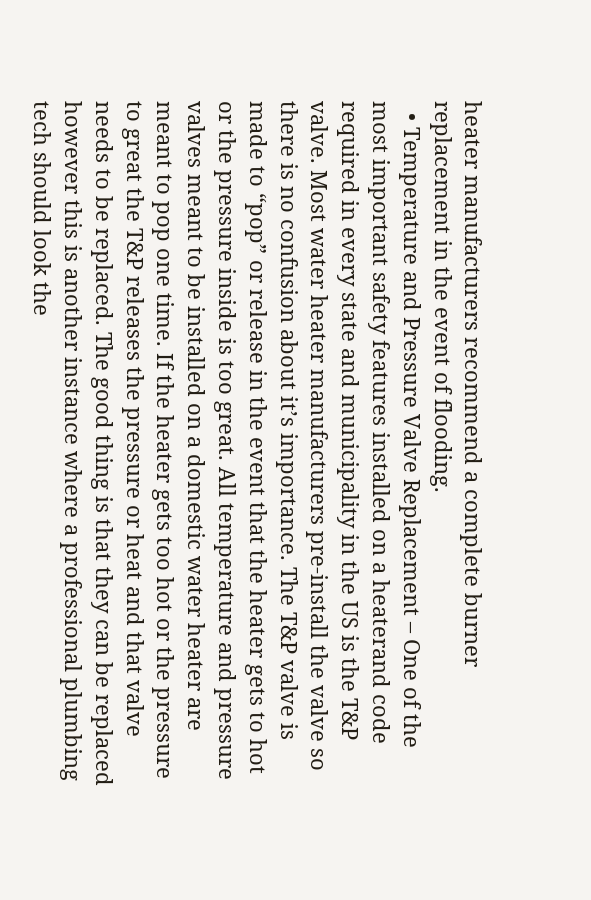heater manufacturers recommend a complete burner replacement in the event of flooding.
  • Temperature and Pressure Valve Replacement – One of the most important safety features installed on a heaterand code required in every state and municipality in the US is the T&P valve. Most water heater manufacturers pre-install the valve so there is no confusion about it’s importance. The T&P valve is made to “pop” or release in the event that the heater gets to hot or the pressure inside is too great. All temperature and pressure valves meant to be installed on a domestic water heater are meant to pop one time. If the heater gets too hot or the pressure to great the T&P releases the pressure or heat and that valve needs to be replaced. The good thing is that they can be replaced however this is another instance where a professional plumbing tech should look the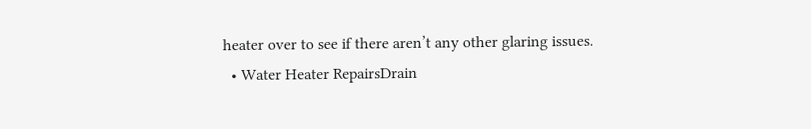heater over to see if there aren’t any other glaring issues.
  • Water Heater RepairsDrain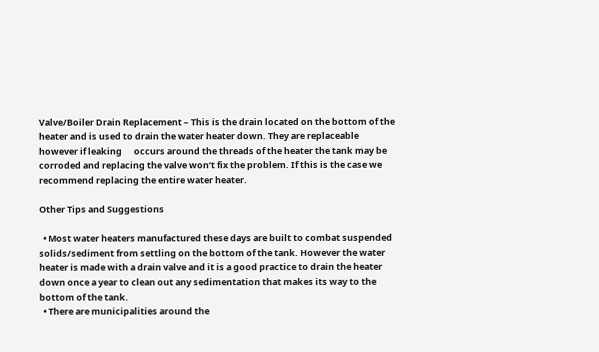Valve/Boiler Drain Replacement – This is the drain located on the bottom of the heater and is used to drain the water heater down. They are replaceable however if leaking      occurs around the threads of the heater the tank may be corroded and replacing the valve won’t fix the problem. If this is the case we recommend replacing the entire water heater.

Other Tips and Suggestions

  • Most water heaters manufactured these days are built to combat suspended solids/sediment from settling on the bottom of the tank. However the water heater is made with a drain valve and it is a good practice to drain the heater down once a year to clean out any sedimentation that makes its way to the bottom of the tank.
  • There are municipalities around the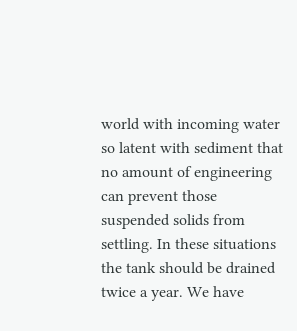world with incoming water so latent with sediment that no amount of engineering can prevent those suspended solids from settling. In these situations the tank should be drained twice a year. We have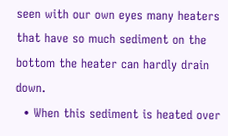seen with our own eyes many heaters that have so much sediment on the bottom the heater can hardly drain down.
  • When this sediment is heated over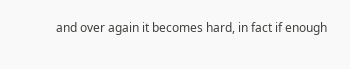and over again it becomes hard, in fact if enough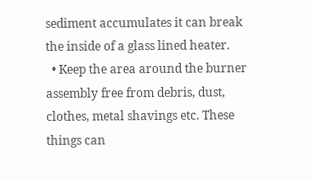sediment accumulates it can break the inside of a glass lined heater.
  • Keep the area around the burner assembly free from debris, dust, clothes, metal shavings etc. These things can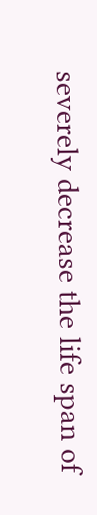severely decrease the life span of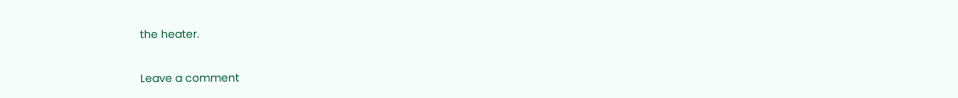the heater.

Leave a comment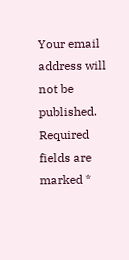Your email address will not be published. Required fields are marked *